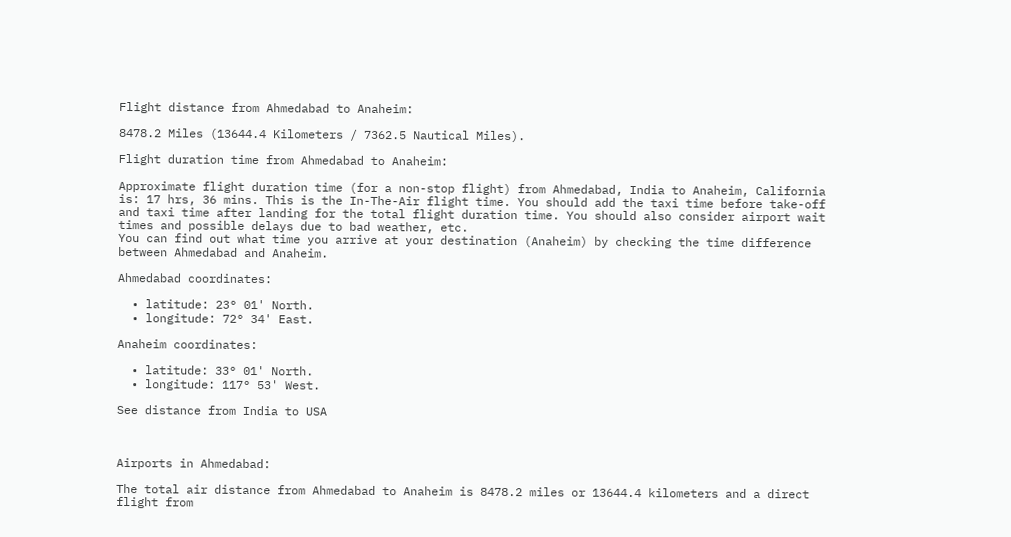Flight distance from Ahmedabad to Anaheim:

8478.2 Miles (13644.4 Kilometers / 7362.5 Nautical Miles).

Flight duration time from Ahmedabad to Anaheim:

Approximate flight duration time (for a non-stop flight) from Ahmedabad, India to Anaheim, California is: 17 hrs, 36 mins. This is the In-The-Air flight time. You should add the taxi time before take-off and taxi time after landing for the total flight duration time. You should also consider airport wait times and possible delays due to bad weather, etc.
You can find out what time you arrive at your destination (Anaheim) by checking the time difference between Ahmedabad and Anaheim.

Ahmedabad coordinates:

  • latitude: 23° 01' North.
  • longitude: 72° 34' East.

Anaheim coordinates:

  • latitude: 33° 01' North.
  • longitude: 117° 53' West.

See distance from India to USA



Airports in Ahmedabad:

The total air distance from Ahmedabad to Anaheim is 8478.2 miles or 13644.4 kilometers and a direct flight from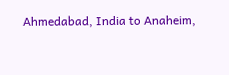Ahmedabad, India to Anaheim,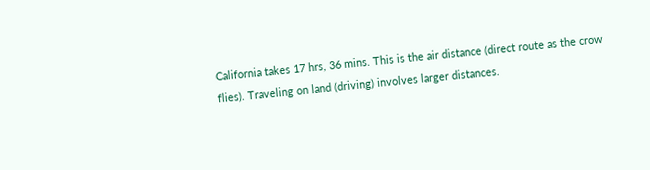California takes 17 hrs, 36 mins. This is the air distance (direct route as the crow flies). Traveling on land (driving) involves larger distances.